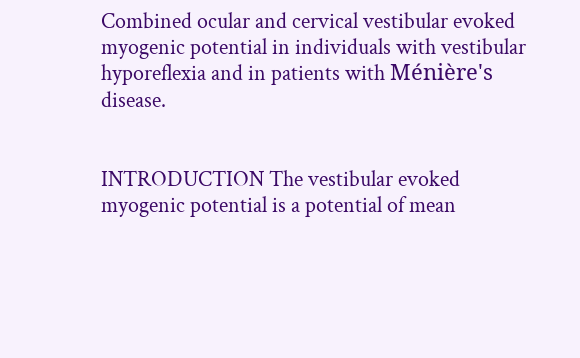Combined ocular and cervical vestibular evoked myogenic potential in individuals with vestibular hyporeflexia and in patients with Ménière's disease.


INTRODUCTION The vestibular evoked myogenic potential is a potential of mean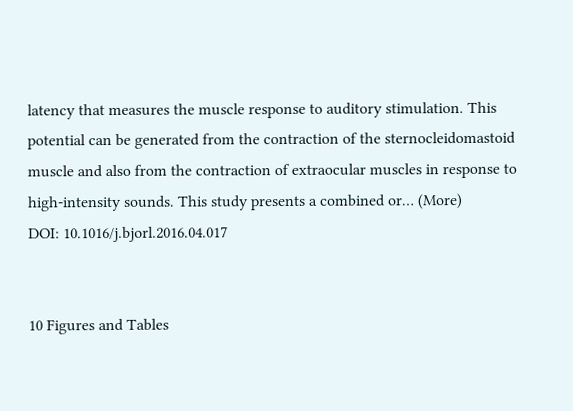latency that measures the muscle response to auditory stimulation. This potential can be generated from the contraction of the sternocleidomastoid muscle and also from the contraction of extraocular muscles in response to high-intensity sounds. This study presents a combined or… (More)
DOI: 10.1016/j.bjorl.2016.04.017


10 Figures and Tables